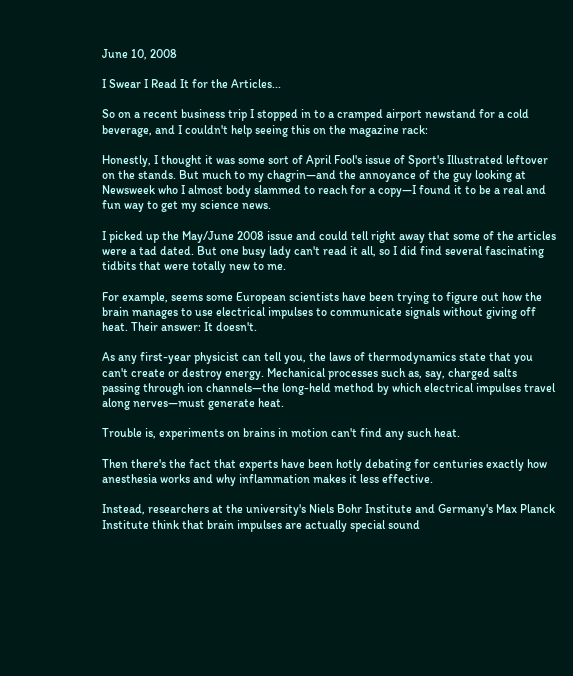June 10, 2008

I Swear I Read It for the Articles...

So on a recent business trip I stopped in to a cramped airport newstand for a cold beverage, and I couldn't help seeing this on the magazine rack:

Honestly, I thought it was some sort of April Fool's issue of Sport's Illustrated leftover on the stands. But much to my chagrin—and the annoyance of the guy looking at Newsweek who I almost body slammed to reach for a copy—I found it to be a real and fun way to get my science news.

I picked up the May/June 2008 issue and could tell right away that some of the articles were a tad dated. But one busy lady can't read it all, so I did find several fascinating tidbits that were totally new to me.

For example, seems some European scientists have been trying to figure out how the brain manages to use electrical impulses to communicate signals without giving off heat. Their answer: It doesn't.

As any first-year physicist can tell you, the laws of thermodynamics state that you can't create or destroy energy. Mechanical processes such as, say, charged salts passing through ion channels—the long-held method by which electrical impulses travel along nerves—must generate heat.

Trouble is, experiments on brains in motion can't find any such heat.

Then there's the fact that experts have been hotly debating for centuries exactly how anesthesia works and why inflammation makes it less effective.

Instead, researchers at the university's Niels Bohr Institute and Germany's Max Planck Institute think that brain impulses are actually special sound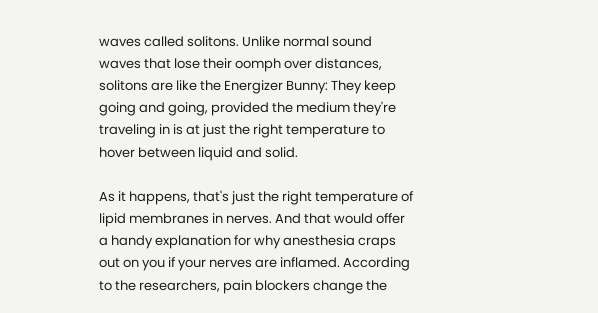waves called solitons. Unlike normal sound waves that lose their oomph over distances, solitons are like the Energizer Bunny: They keep going and going, provided the medium they're traveling in is at just the right temperature to hover between liquid and solid.

As it happens, that's just the right temperature of lipid membranes in nerves. And that would offer a handy explanation for why anesthesia craps out on you if your nerves are inflamed. According to the researchers, pain blockers change the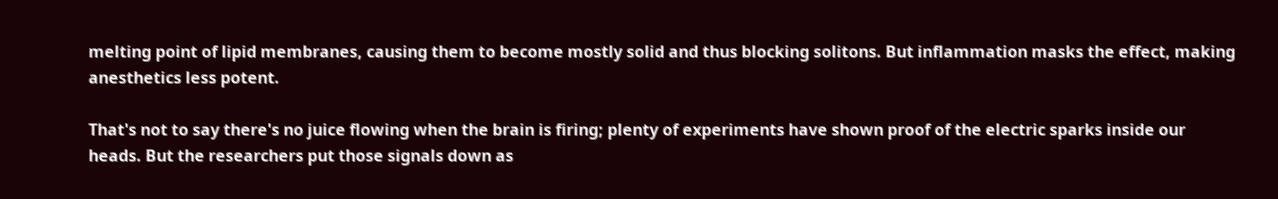melting point of lipid membranes, causing them to become mostly solid and thus blocking solitons. But inflammation masks the effect, making anesthetics less potent.

That's not to say there's no juice flowing when the brain is firing; plenty of experiments have shown proof of the electric sparks inside our heads. But the researchers put those signals down as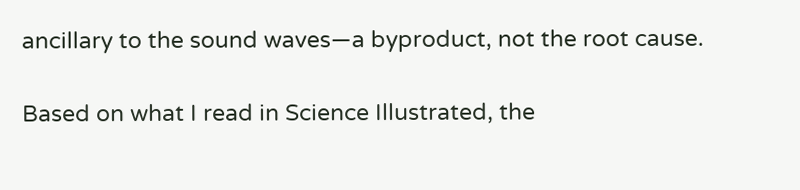ancillary to the sound waves—a byproduct, not the root cause.

Based on what I read in Science Illustrated, the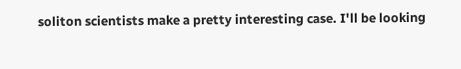soliton scientists make a pretty interesting case. I'll be looking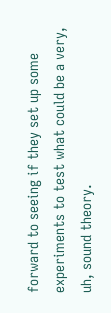forward to seeing if they set up some experiments to test what could be a very, uh, sound theory.